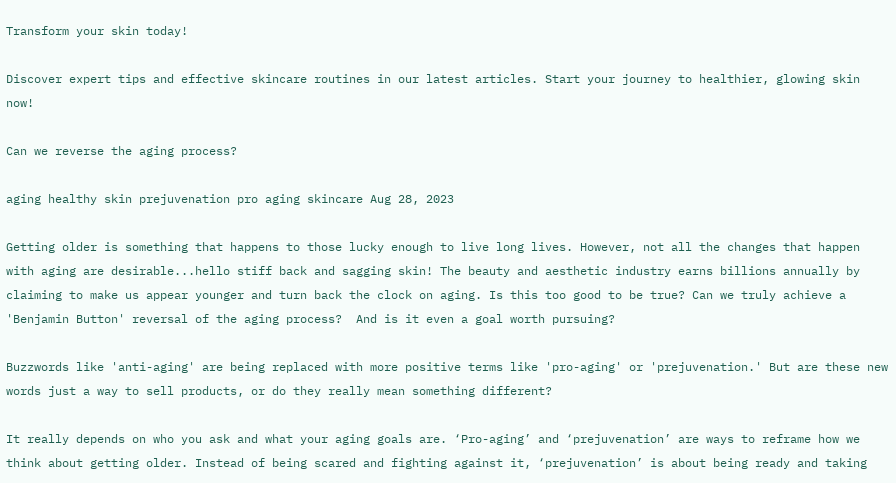Transform your skin today!

Discover expert tips and effective skincare routines in our latest articles. Start your journey to healthier, glowing skin now!

Can we reverse the aging process?

aging healthy skin prejuvenation pro aging skincare Aug 28, 2023

Getting older is something that happens to those lucky enough to live long lives. However, not all the changes that happen with aging are desirable...hello stiff back and sagging skin! The beauty and aesthetic industry earns billions annually by claiming to make us appear younger and turn back the clock on aging. Is this too good to be true? Can we truly achieve a 'Benjamin Button' reversal of the aging process?  And is it even a goal worth pursuing?

Buzzwords like 'anti-aging' are being replaced with more positive terms like 'pro-aging' or 'prejuvenation.' But are these new words just a way to sell products, or do they really mean something different?

It really depends on who you ask and what your aging goals are. ‘Pro-aging’ and ‘prejuvenation’ are ways to reframe how we think about getting older. Instead of being scared and fighting against it, ‘prejuvenation’ is about being ready and taking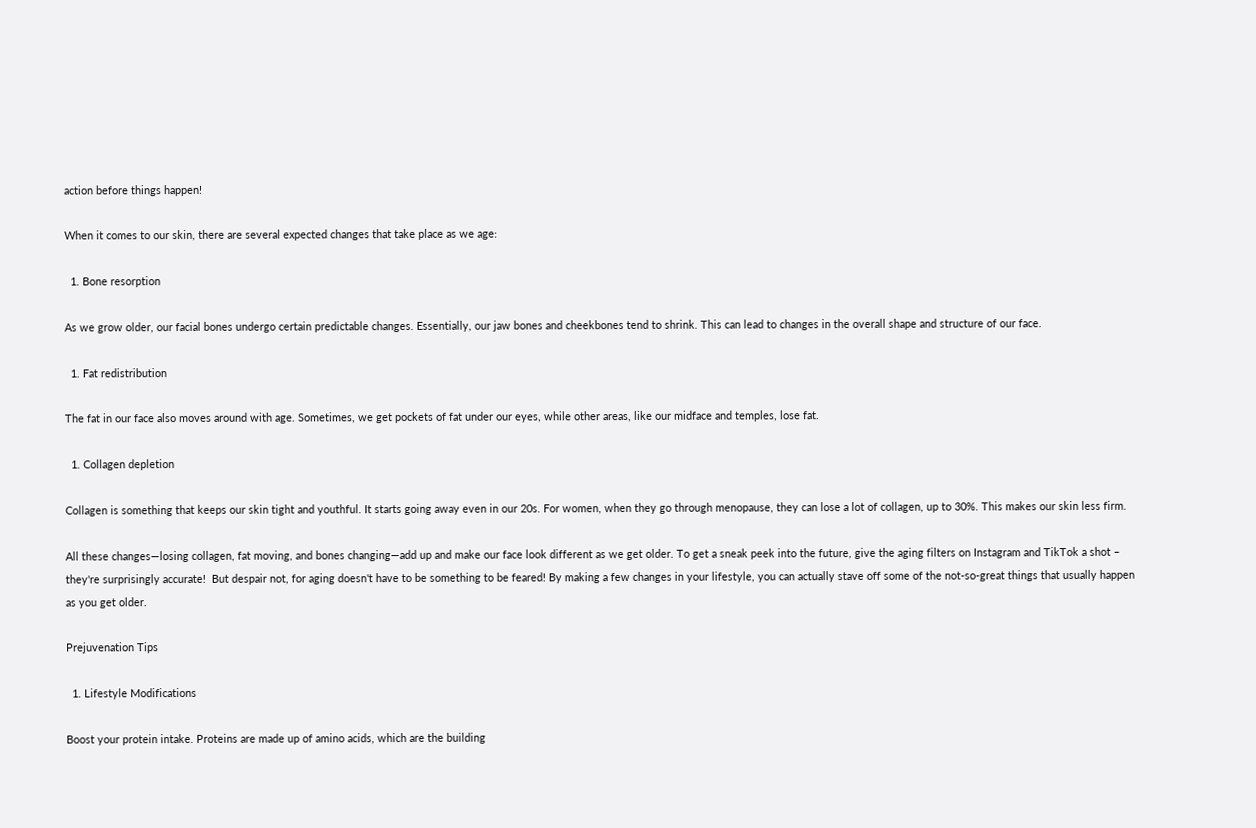action before things happen!

When it comes to our skin, there are several expected changes that take place as we age:

  1. Bone resorption

As we grow older, our facial bones undergo certain predictable changes. Essentially, our jaw bones and cheekbones tend to shrink. This can lead to changes in the overall shape and structure of our face.

  1. Fat redistribution

The fat in our face also moves around with age. Sometimes, we get pockets of fat under our eyes, while other areas, like our midface and temples, lose fat.

  1. Collagen depletion

Collagen is something that keeps our skin tight and youthful. It starts going away even in our 20s. For women, when they go through menopause, they can lose a lot of collagen, up to 30%. This makes our skin less firm.

All these changes—losing collagen, fat moving, and bones changing—add up and make our face look different as we get older. To get a sneak peek into the future, give the aging filters on Instagram and TikTok a shot – they're surprisingly accurate!  But despair not, for aging doesn't have to be something to be feared! By making a few changes in your lifestyle, you can actually stave off some of the not-so-great things that usually happen as you get older.

Prejuvenation Tips

  1. Lifestyle Modifications

Boost your protein intake. Proteins are made up of amino acids, which are the building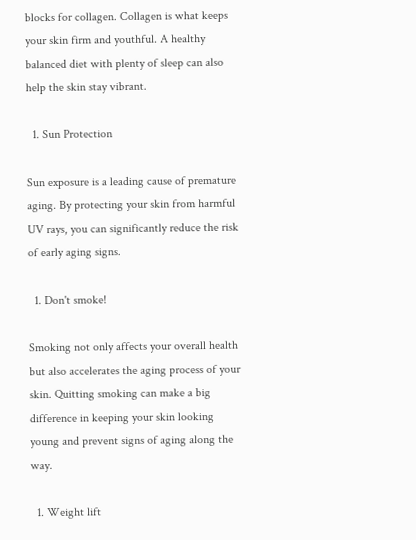blocks for collagen. Collagen is what keeps your skin firm and youthful. A healthy balanced diet with plenty of sleep can also help the skin stay vibrant.

  1. Sun Protection

Sun exposure is a leading cause of premature aging. By protecting your skin from harmful UV rays, you can significantly reduce the risk of early aging signs.

  1. Don't smoke!

Smoking not only affects your overall health but also accelerates the aging process of your skin. Quitting smoking can make a big difference in keeping your skin looking young and prevent signs of aging along the way.

  1. Weight lift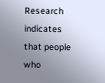Research indicates that people who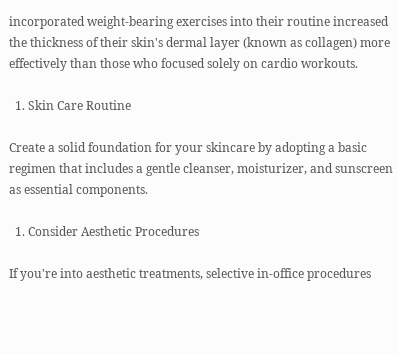incorporated weight-bearing exercises into their routine increased the thickness of their skin's dermal layer (known as collagen) more effectively than those who focused solely on cardio workouts.

  1. Skin Care Routine

Create a solid foundation for your skincare by adopting a basic regimen that includes a gentle cleanser, moisturizer, and sunscreen as essential components.

  1. Consider Aesthetic Procedures

If you're into aesthetic treatments, selective in-office procedures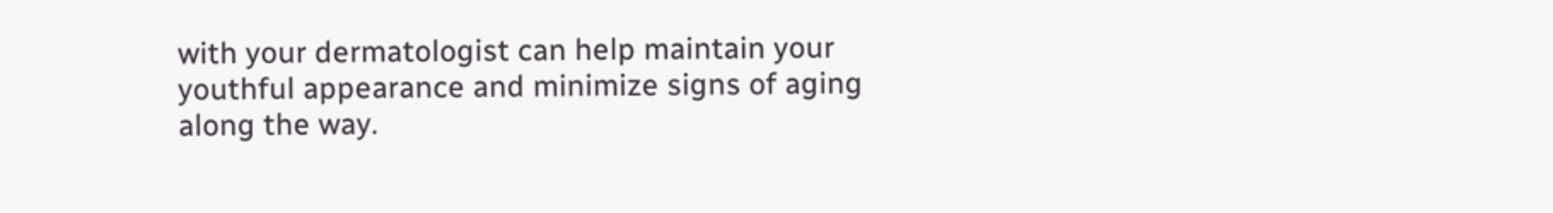with your dermatologist can help maintain your youthful appearance and minimize signs of aging along the way.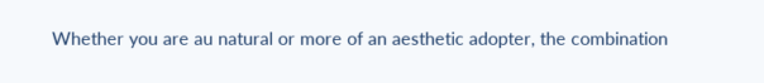Whether you are au natural or more of an aesthetic adopter, the combination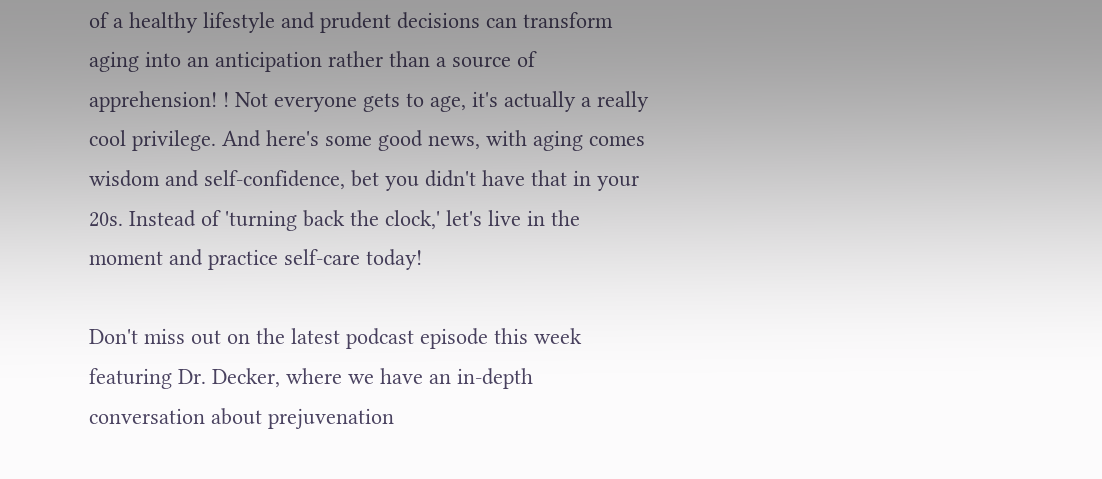of a healthy lifestyle and prudent decisions can transform aging into an anticipation rather than a source of apprehension! ! Not everyone gets to age, it's actually a really cool privilege. And here's some good news, with aging comes wisdom and self-confidence, bet you didn't have that in your 20s. Instead of 'turning back the clock,' let's live in the moment and practice self-care today!

Don't miss out on the latest podcast episode this week featuring Dr. Decker, where we have an in-depth conversation about prejuvenation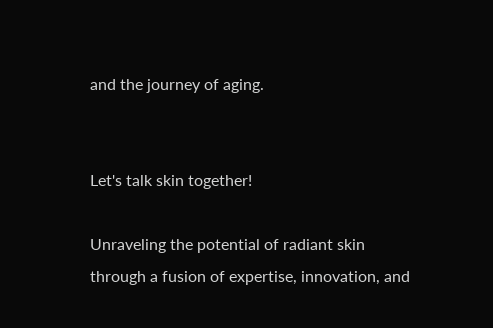and the journey of aging.


Let's talk skin together!

Unraveling the potential of radiant skin through a fusion of expertise, innovation, and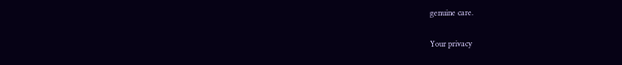genuine care.

Your privacy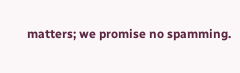matters; we promise no spamming.